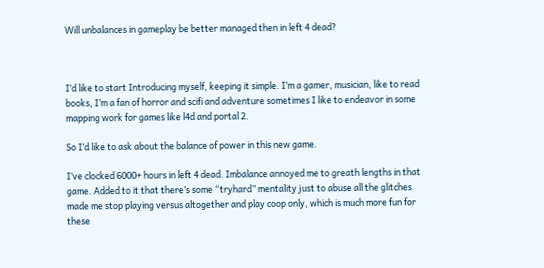Will unbalances in gameplay be better managed then in left 4 dead?



I’d like to start Introducing myself, keeping it simple. I’m a gamer, musician, like to read books, I’m a fan of horror and scifi and adventure sometimes I like to endeavor in some mapping work for games like l4d and portal 2.

So I’d like to ask about the balance of power in this new game.

I’ve clocked 6000+ hours in left 4 dead. Imbalance annoyed me to greath lengths in that game. Added to it that there’s some “tryhard” mentality just to abuse all the glitches made me stop playing versus altogether and play coop only, which is much more fun for these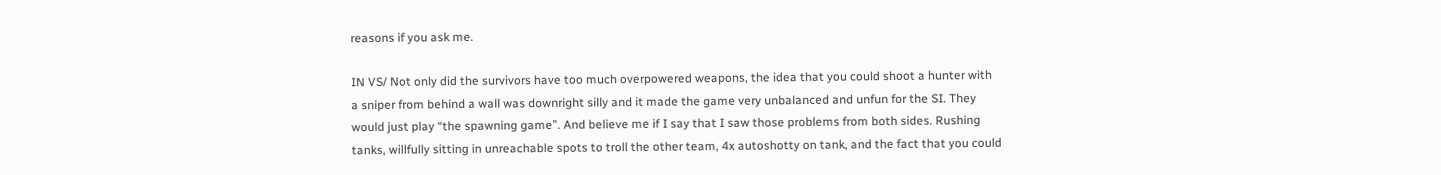reasons if you ask me.

IN VS/ Not only did the survivors have too much overpowered weapons, the idea that you could shoot a hunter with a sniper from behind a wall was downright silly and it made the game very unbalanced and unfun for the SI. They would just play “the spawning game”. And believe me if I say that I saw those problems from both sides. Rushing tanks, willfully sitting in unreachable spots to troll the other team, 4x autoshotty on tank, and the fact that you could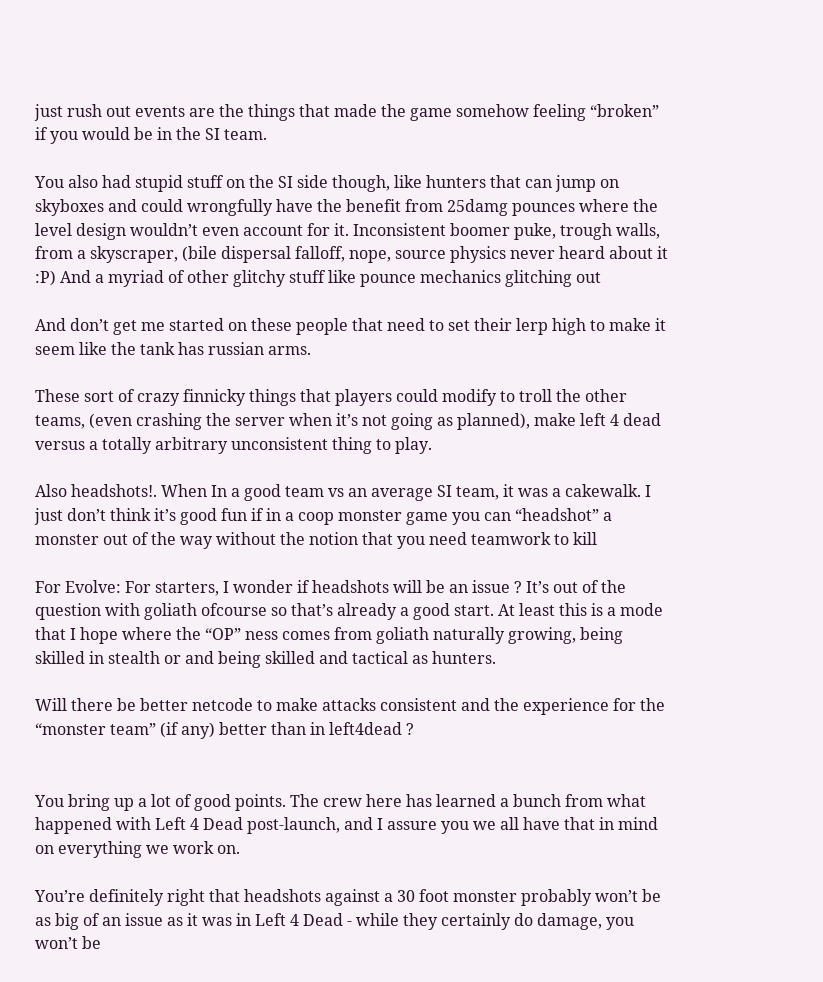just rush out events are the things that made the game somehow feeling “broken” if you would be in the SI team.

You also had stupid stuff on the SI side though, like hunters that can jump on skyboxes and could wrongfully have the benefit from 25damg pounces where the level design wouldn’t even account for it. Inconsistent boomer puke, trough walls, from a skyscraper, (bile dispersal falloff, nope, source physics never heard about it :P) And a myriad of other glitchy stuff like pounce mechanics glitching out

And don’t get me started on these people that need to set their lerp high to make it seem like the tank has russian arms.

These sort of crazy finnicky things that players could modify to troll the other teams, (even crashing the server when it’s not going as planned), make left 4 dead versus a totally arbitrary unconsistent thing to play.

Also headshots!. When In a good team vs an average SI team, it was a cakewalk. I just don’t think it’s good fun if in a coop monster game you can “headshot” a monster out of the way without the notion that you need teamwork to kill

For Evolve: For starters, I wonder if headshots will be an issue ? It’s out of the question with goliath ofcourse so that’s already a good start. At least this is a mode that I hope where the “OP” ness comes from goliath naturally growing, being skilled in stealth or and being skilled and tactical as hunters.

Will there be better netcode to make attacks consistent and the experience for the “monster team” (if any) better than in left4dead ?


You bring up a lot of good points. The crew here has learned a bunch from what happened with Left 4 Dead post-launch, and I assure you we all have that in mind on everything we work on.

You’re definitely right that headshots against a 30 foot monster probably won’t be as big of an issue as it was in Left 4 Dead - while they certainly do damage, you won’t be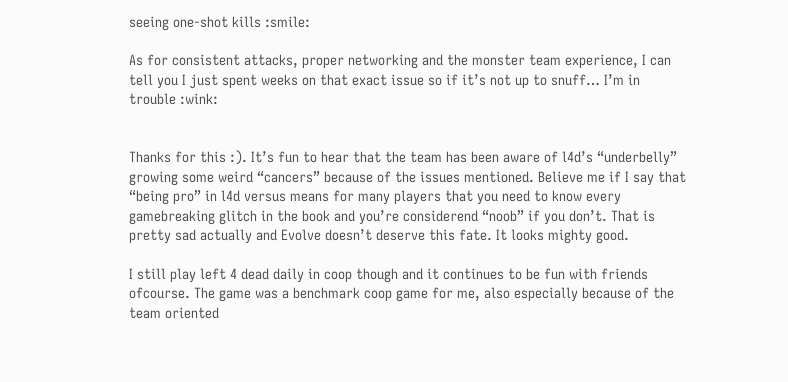seeing one-shot kills :smile:

As for consistent attacks, proper networking and the monster team experience, I can tell you I just spent weeks on that exact issue so if it’s not up to snuff… I’m in trouble :wink:


Thanks for this :). It’s fun to hear that the team has been aware of l4d’s “underbelly” growing some weird “cancers” because of the issues mentioned. Believe me if I say that “being pro” in l4d versus means for many players that you need to know every gamebreaking glitch in the book and you’re considerend “noob” if you don’t. That is pretty sad actually and Evolve doesn’t deserve this fate. It looks mighty good.

I still play left 4 dead daily in coop though and it continues to be fun with friends ofcourse. The game was a benchmark coop game for me, also especially because of the team oriented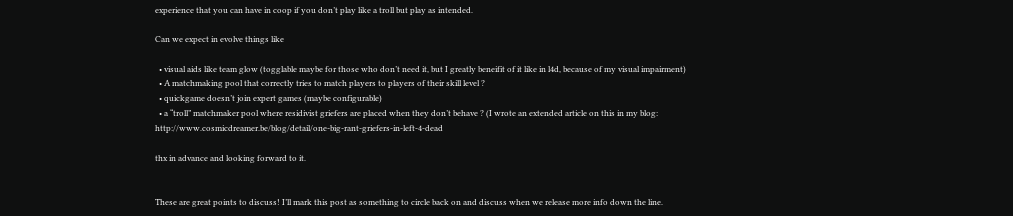experience that you can have in coop if you don’t play like a troll but play as intended.

Can we expect in evolve things like

  • visual aids like team glow (togglable maybe for those who don’t need it, but I greatly beneifit of it like in l4d, because of my visual impairment)
  • A matchmaking pool that correctly tries to match players to players of their skill level ?
  • quickgame doesn’t join expert games (maybe configurable)
  • a “troll” matchmaker pool where residivist griefers are placed when they don’t behave ? (I wrote an extended article on this in my blog: http://www.cosmicdreamer.be/blog/detail/one-big-rant-griefers-in-left-4-dead

thx in advance and looking forward to it.


These are great points to discuss! I’ll mark this post as something to circle back on and discuss when we release more info down the line.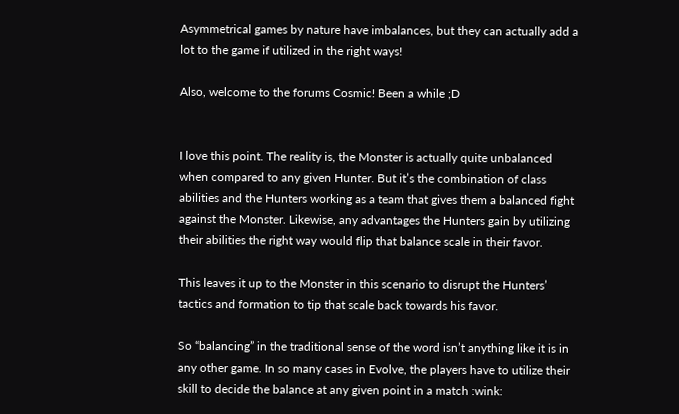Asymmetrical games by nature have imbalances, but they can actually add a lot to the game if utilized in the right ways!

Also, welcome to the forums Cosmic! Been a while ;D


I love this point. The reality is, the Monster is actually quite unbalanced when compared to any given Hunter. But it’s the combination of class abilities and the Hunters working as a team that gives them a balanced fight against the Monster. Likewise, any advantages the Hunters gain by utilizing their abilities the right way would flip that balance scale in their favor.

This leaves it up to the Monster in this scenario to disrupt the Hunters’ tactics and formation to tip that scale back towards his favor.

So “balancing” in the traditional sense of the word isn’t anything like it is in any other game. In so many cases in Evolve, the players have to utilize their skill to decide the balance at any given point in a match :wink: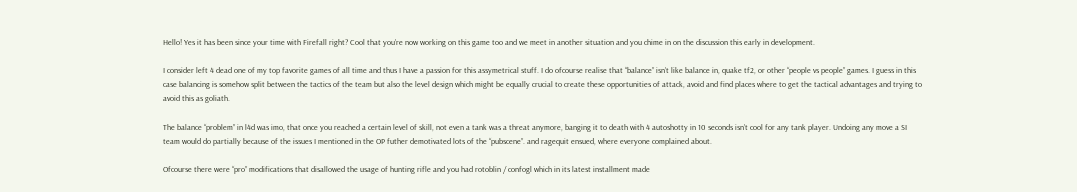Hello! Yes it has been since your time with Firefall right? Cool that you’re now working on this game too and we meet in another situation and you chime in on the discussion this early in development.

I consider left 4 dead one of my top favorite games of all time and thus I have a passion for this assymetrical stuff. I do ofcourse realise that “balance” isn’t like balance in, quake tf2, or other “people vs people” games. I guess in this case balancing is somehow split between the tactics of the team but also the level design which might be equally crucial to create these opportunities of attack, avoid and find places where to get the tactical advantages and trying to avoid this as goliath.

The balance “problem” in l4d was imo, that once you reached a certain level of skill, not even a tank was a threat anymore, banging it to death with 4 autoshotty in 10 seconds isn’t cool for any tank player. Undoing any move a SI team would do partially because of the issues I mentioned in the OP futher demotivated lots of the “pubscene”. and ragequit ensued, where everyone complained about.

Ofcourse there were “pro” modifications that disallowed the usage of hunting rifle and you had rotoblin / confogl which in its latest installment made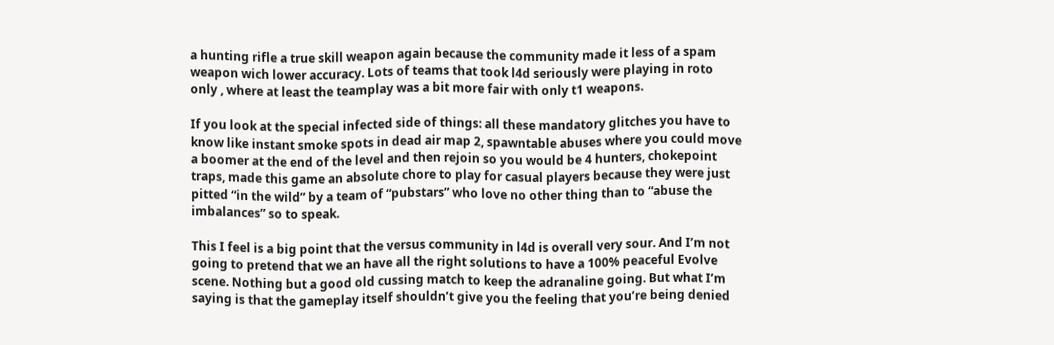a hunting rifle a true skill weapon again because the community made it less of a spam weapon wich lower accuracy. Lots of teams that took l4d seriously were playing in roto only , where at least the teamplay was a bit more fair with only t1 weapons.

If you look at the special infected side of things: all these mandatory glitches you have to know like instant smoke spots in dead air map 2, spawntable abuses where you could move a boomer at the end of the level and then rejoin so you would be 4 hunters, chokepoint traps, made this game an absolute chore to play for casual players because they were just pitted “in the wild” by a team of “pubstars” who love no other thing than to “abuse the imbalances” so to speak.

This I feel is a big point that the versus community in l4d is overall very sour. And I’m not going to pretend that we an have all the right solutions to have a 100% peaceful Evolve scene. Nothing but a good old cussing match to keep the adranaline going. But what I’m saying is that the gameplay itself shouldn’t give you the feeling that you’re being denied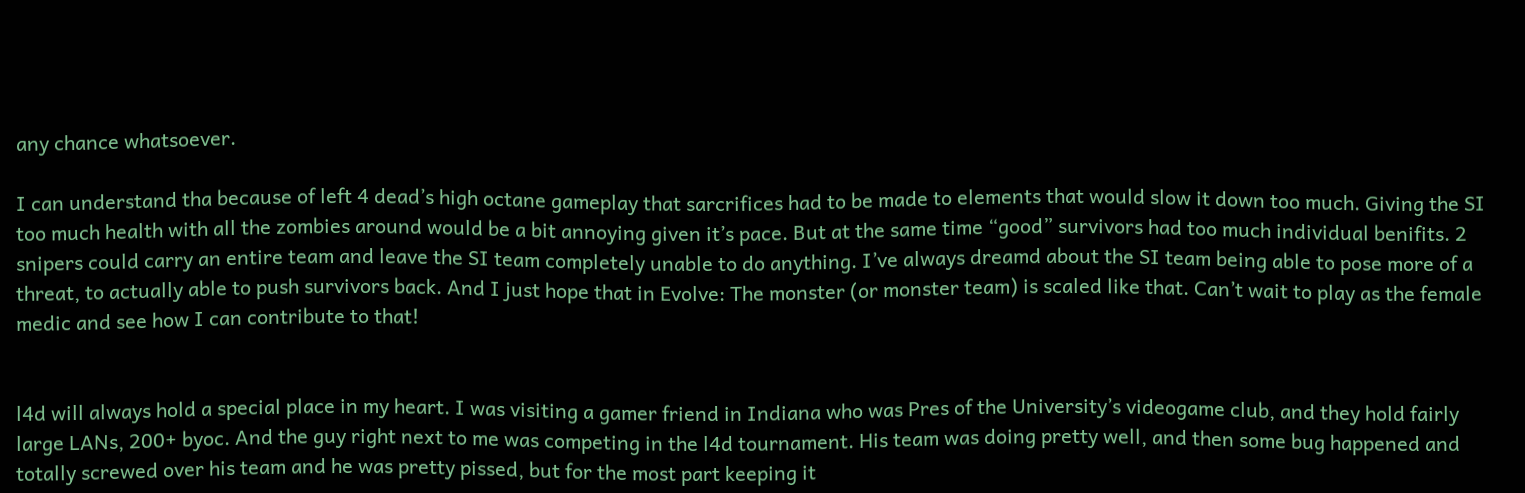any chance whatsoever.

I can understand tha because of left 4 dead’s high octane gameplay that sarcrifices had to be made to elements that would slow it down too much. Giving the SI too much health with all the zombies around would be a bit annoying given it’s pace. But at the same time “good” survivors had too much individual benifits. 2 snipers could carry an entire team and leave the SI team completely unable to do anything. I’ve always dreamd about the SI team being able to pose more of a threat, to actually able to push survivors back. And I just hope that in Evolve: The monster (or monster team) is scaled like that. Can’t wait to play as the female medic and see how I can contribute to that!


l4d will always hold a special place in my heart. I was visiting a gamer friend in Indiana who was Pres of the University’s videogame club, and they hold fairly large LANs, 200+ byoc. And the guy right next to me was competing in the l4d tournament. His team was doing pretty well, and then some bug happened and totally screwed over his team and he was pretty pissed, but for the most part keeping it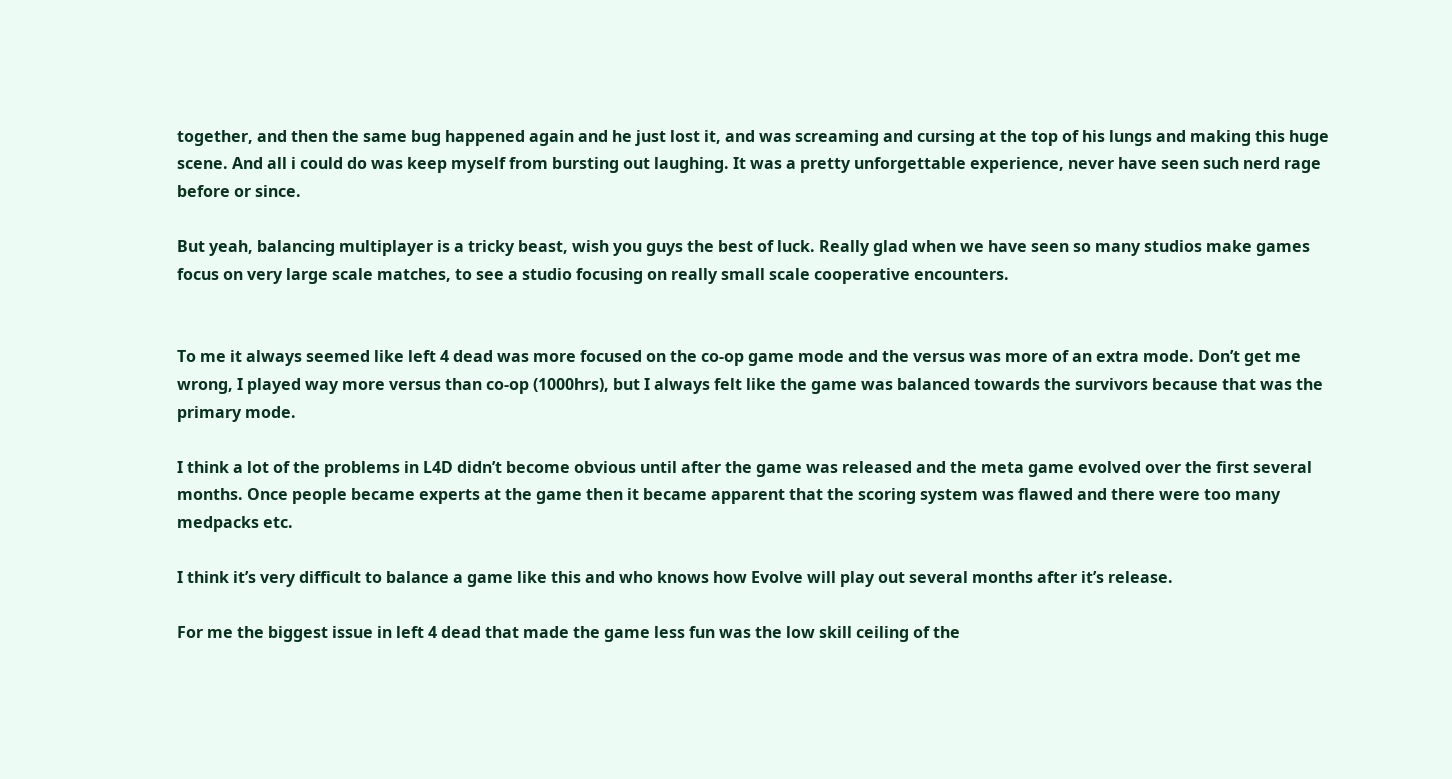together, and then the same bug happened again and he just lost it, and was screaming and cursing at the top of his lungs and making this huge scene. And all i could do was keep myself from bursting out laughing. It was a pretty unforgettable experience, never have seen such nerd rage before or since.

But yeah, balancing multiplayer is a tricky beast, wish you guys the best of luck. Really glad when we have seen so many studios make games focus on very large scale matches, to see a studio focusing on really small scale cooperative encounters.


To me it always seemed like left 4 dead was more focused on the co-op game mode and the versus was more of an extra mode. Don’t get me wrong, I played way more versus than co-op (1000hrs), but I always felt like the game was balanced towards the survivors because that was the primary mode.

I think a lot of the problems in L4D didn’t become obvious until after the game was released and the meta game evolved over the first several months. Once people became experts at the game then it became apparent that the scoring system was flawed and there were too many medpacks etc.

I think it’s very difficult to balance a game like this and who knows how Evolve will play out several months after it’s release.

For me the biggest issue in left 4 dead that made the game less fun was the low skill ceiling of the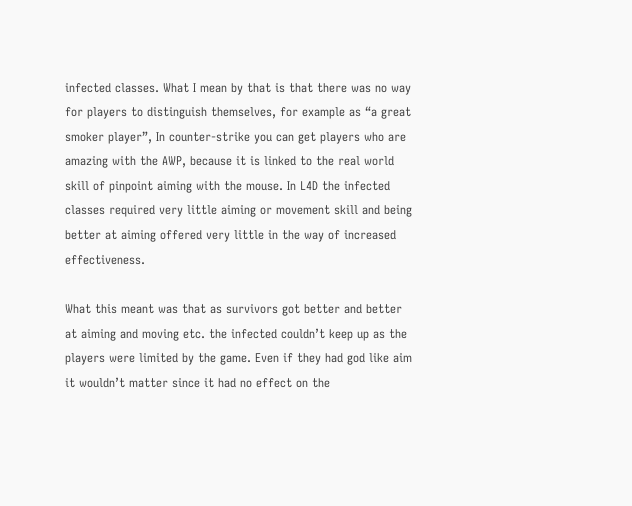infected classes. What I mean by that is that there was no way for players to distinguish themselves, for example as “a great smoker player”, In counter-strike you can get players who are amazing with the AWP, because it is linked to the real world skill of pinpoint aiming with the mouse. In L4D the infected classes required very little aiming or movement skill and being better at aiming offered very little in the way of increased effectiveness.

What this meant was that as survivors got better and better at aiming and moving etc. the infected couldn’t keep up as the players were limited by the game. Even if they had god like aim it wouldn’t matter since it had no effect on the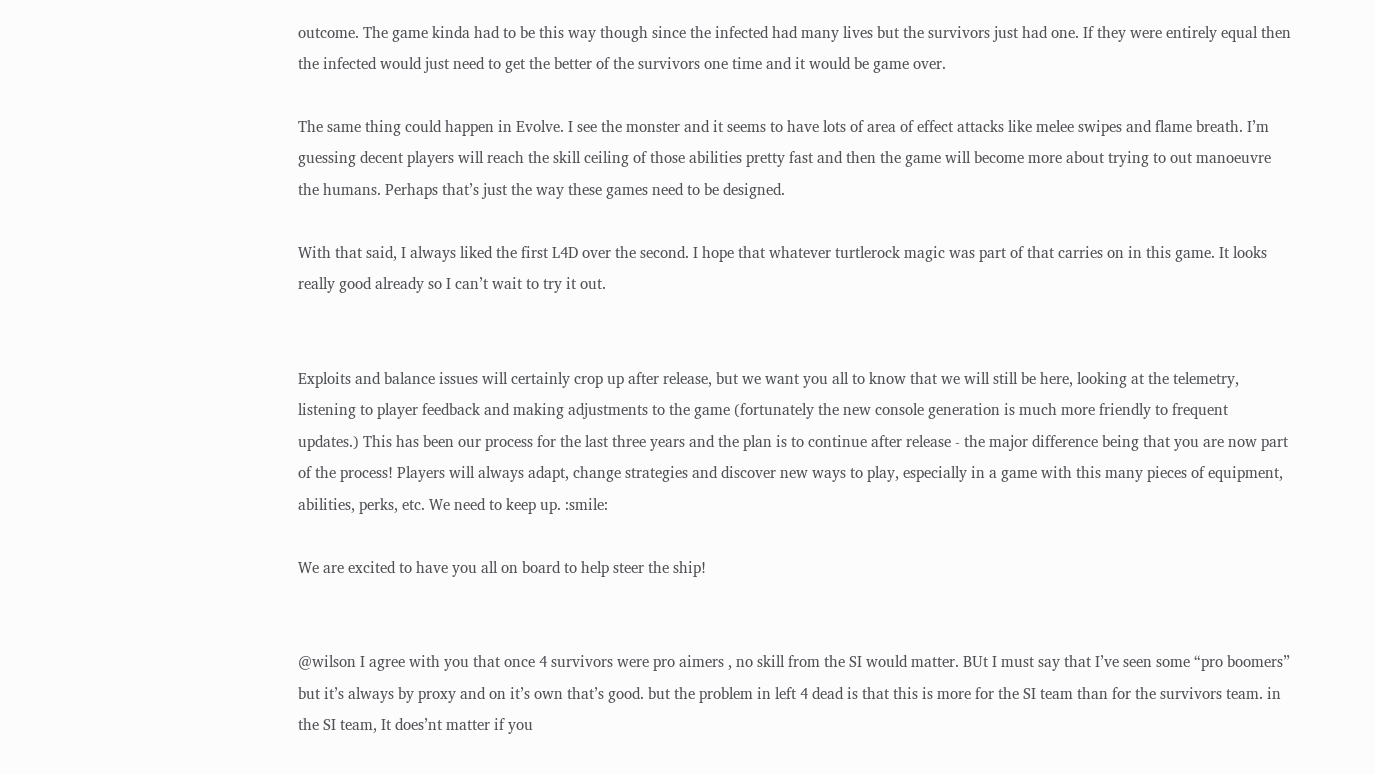outcome. The game kinda had to be this way though since the infected had many lives but the survivors just had one. If they were entirely equal then the infected would just need to get the better of the survivors one time and it would be game over.

The same thing could happen in Evolve. I see the monster and it seems to have lots of area of effect attacks like melee swipes and flame breath. I’m guessing decent players will reach the skill ceiling of those abilities pretty fast and then the game will become more about trying to out manoeuvre the humans. Perhaps that’s just the way these games need to be designed.

With that said, I always liked the first L4D over the second. I hope that whatever turtlerock magic was part of that carries on in this game. It looks really good already so I can’t wait to try it out.


Exploits and balance issues will certainly crop up after release, but we want you all to know that we will still be here, looking at the telemetry, listening to player feedback and making adjustments to the game (fortunately the new console generation is much more friendly to frequent updates.) This has been our process for the last three years and the plan is to continue after release - the major difference being that you are now part of the process! Players will always adapt, change strategies and discover new ways to play, especially in a game with this many pieces of equipment, abilities, perks, etc. We need to keep up. :smile:

We are excited to have you all on board to help steer the ship!


@wilson I agree with you that once 4 survivors were pro aimers , no skill from the SI would matter. BUt I must say that I’ve seen some “pro boomers” but it’s always by proxy and on it’s own that’s good. but the problem in left 4 dead is that this is more for the SI team than for the survivors team. in the SI team, It does’nt matter if you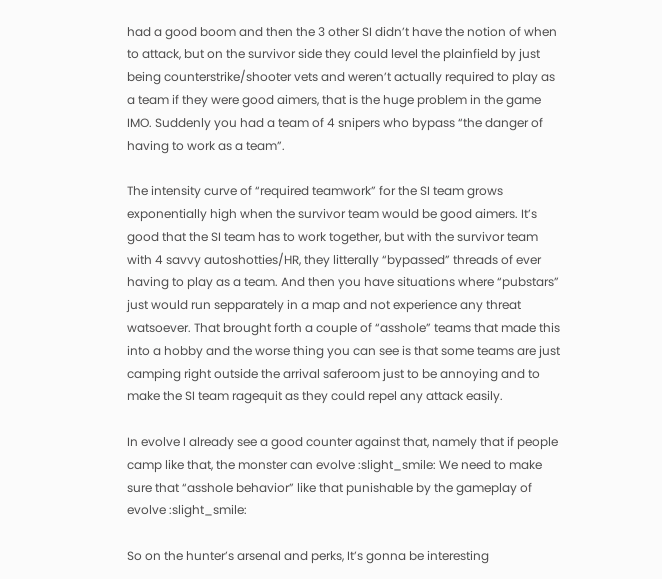had a good boom and then the 3 other SI didn’t have the notion of when to attack, but on the survivor side they could level the plainfield by just being counterstrike/shooter vets and weren’t actually required to play as a team if they were good aimers, that is the huge problem in the game IMO. Suddenly you had a team of 4 snipers who bypass “the danger of having to work as a team”.

The intensity curve of “required teamwork” for the SI team grows exponentially high when the survivor team would be good aimers. It’s good that the SI team has to work together, but with the survivor team with 4 savvy autoshotties/HR, they litterally “bypassed” threads of ever having to play as a team. And then you have situations where “pubstars” just would run sepparately in a map and not experience any threat watsoever. That brought forth a couple of “asshole” teams that made this into a hobby and the worse thing you can see is that some teams are just camping right outside the arrival saferoom just to be annoying and to make the SI team ragequit as they could repel any attack easily.

In evolve I already see a good counter against that, namely that if people camp like that, the monster can evolve :slight_smile: We need to make sure that “asshole behavior” like that punishable by the gameplay of evolve :slight_smile:

So on the hunter’s arsenal and perks, It’s gonna be interesting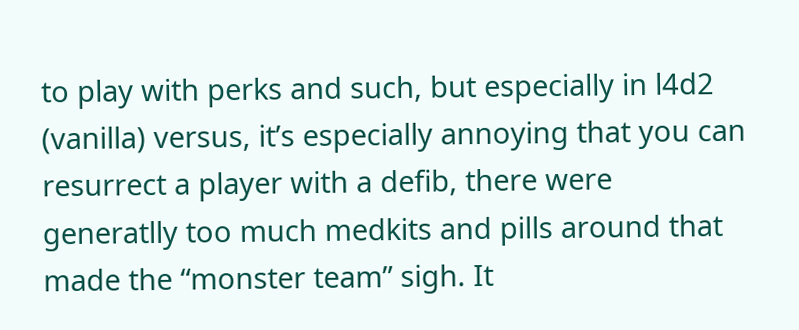to play with perks and such, but especially in l4d2 (vanilla) versus, it’s especially annoying that you can resurrect a player with a defib, there were generatlly too much medkits and pills around that made the “monster team” sigh. It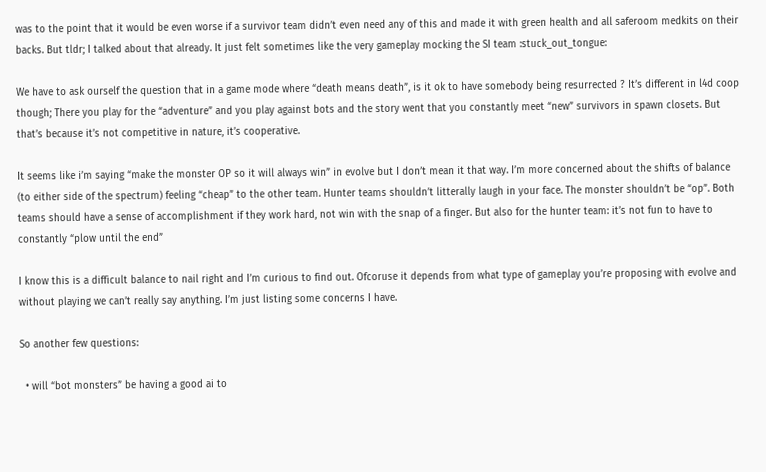was to the point that it would be even worse if a survivor team didn’t even need any of this and made it with green health and all saferoom medkits on their backs. But tldr; I talked about that already. It just felt sometimes like the very gameplay mocking the SI team :stuck_out_tongue:

We have to ask ourself the question that in a game mode where “death means death”, is it ok to have somebody being resurrected ? It’s different in l4d coop though; There you play for the “adventure” and you play against bots and the story went that you constantly meet “new” survivors in spawn closets. But that’s because it’s not competitive in nature, it’s cooperative.

It seems like i’m saying “make the monster OP so it will always win” in evolve but I don’t mean it that way. I’m more concerned about the shifts of balance (to either side of the spectrum) feeling “cheap” to the other team. Hunter teams shouldn’t litterally laugh in your face. The monster shouldn’t be “op”. Both teams should have a sense of accomplishment if they work hard, not win with the snap of a finger. But also for the hunter team: it’s not fun to have to constantly “plow until the end”

I know this is a difficult balance to nail right and I’m curious to find out. Ofcoruse it depends from what type of gameplay you’re proposing with evolve and without playing we can’t really say anything. I’m just listing some concerns I have.

So another few questions:

  • will “bot monsters” be having a good ai to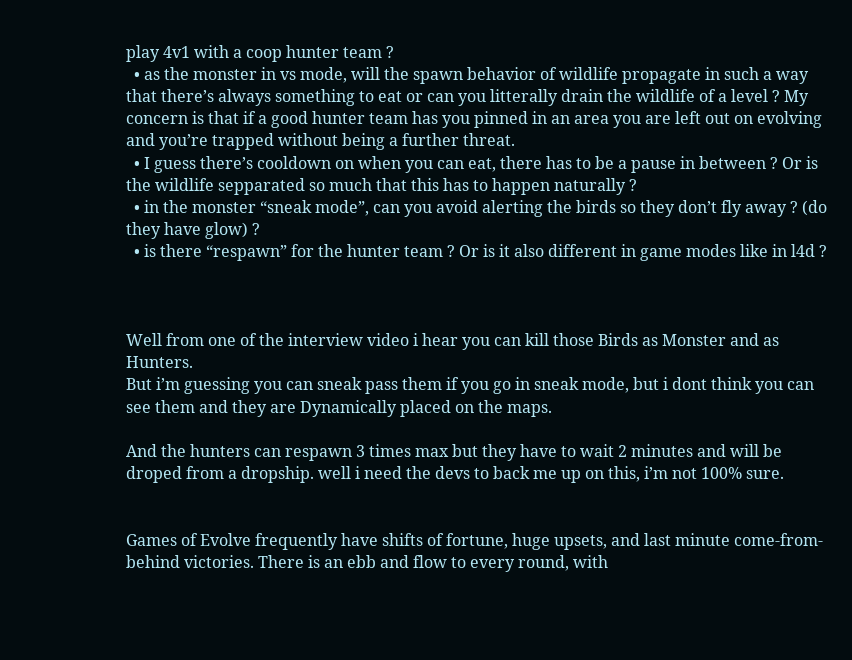play 4v1 with a coop hunter team ?
  • as the monster in vs mode, will the spawn behavior of wildlife propagate in such a way that there’s always something to eat or can you litterally drain the wildlife of a level ? My concern is that if a good hunter team has you pinned in an area you are left out on evolving and you’re trapped without being a further threat.
  • I guess there’s cooldown on when you can eat, there has to be a pause in between ? Or is the wildlife sepparated so much that this has to happen naturally ?
  • in the monster “sneak mode”, can you avoid alerting the birds so they don’t fly away ? (do they have glow) ?
  • is there “respawn” for the hunter team ? Or is it also different in game modes like in l4d ?



Well from one of the interview video i hear you can kill those Birds as Monster and as Hunters.
But i’m guessing you can sneak pass them if you go in sneak mode, but i dont think you can see them and they are Dynamically placed on the maps.

And the hunters can respawn 3 times max but they have to wait 2 minutes and will be droped from a dropship. well i need the devs to back me up on this, i’m not 100% sure.


Games of Evolve frequently have shifts of fortune, huge upsets, and last minute come-from-behind victories. There is an ebb and flow to every round, with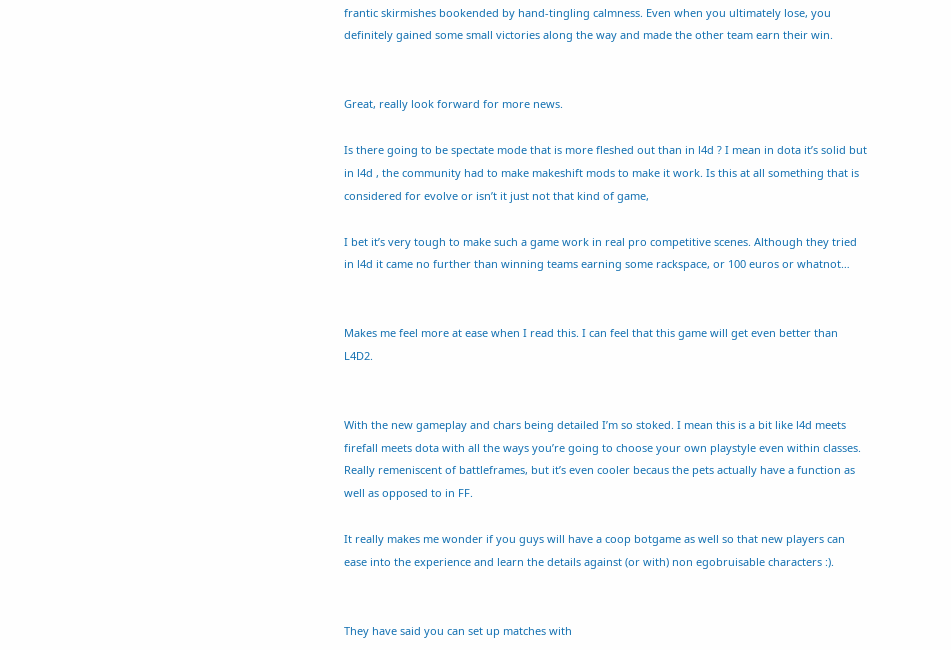frantic skirmishes bookended by hand-tingling calmness. Even when you ultimately lose, you definitely gained some small victories along the way and made the other team earn their win.


Great, really look forward for more news.

Is there going to be spectate mode that is more fleshed out than in l4d ? I mean in dota it’s solid but in l4d , the community had to make makeshift mods to make it work. Is this at all something that is considered for evolve or isn’t it just not that kind of game,

I bet it’s very tough to make such a game work in real pro competitive scenes. Although they tried in l4d it came no further than winning teams earning some rackspace, or 100 euros or whatnot…


Makes me feel more at ease when I read this. I can feel that this game will get even better than L4D2.


With the new gameplay and chars being detailed I’m so stoked. I mean this is a bit like l4d meets firefall meets dota with all the ways you’re going to choose your own playstyle even within classes. Really remeniscent of battleframes, but it’s even cooler becaus the pets actually have a function as well as opposed to in FF.

It really makes me wonder if you guys will have a coop botgame as well so that new players can ease into the experience and learn the details against (or with) non egobruisable characters :).


They have said you can set up matches with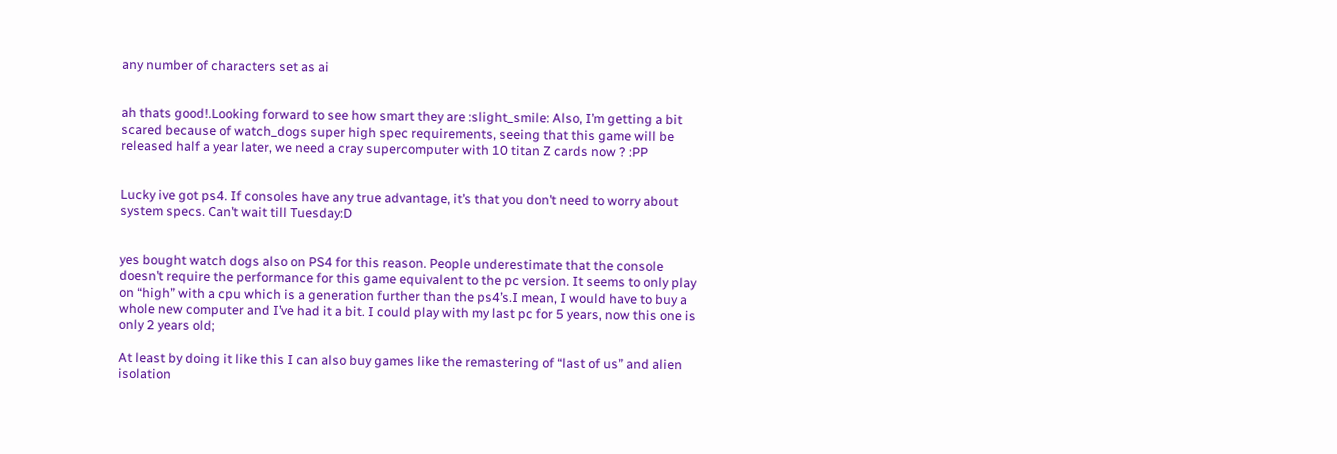any number of characters set as ai


ah thats good!.Looking forward to see how smart they are :slight_smile: Also, I’m getting a bit scared because of watch_dogs super high spec requirements, seeing that this game will be released half a year later, we need a cray supercomputer with 10 titan Z cards now ? :PP


Lucky ive got ps4. If consoles have any true advantage, it’s that you don’t need to worry about system specs. Can’t wait till Tuesday:D


yes bought watch dogs also on PS4 for this reason. People underestimate that the console doesn’t require the performance for this game equivalent to the pc version. It seems to only play on “high” with a cpu which is a generation further than the ps4’s.I mean, I would have to buy a whole new computer and I’ve had it a bit. I could play with my last pc for 5 years, now this one is only 2 years old;

At least by doing it like this I can also buy games like the remastering of “last of us” and alien isolation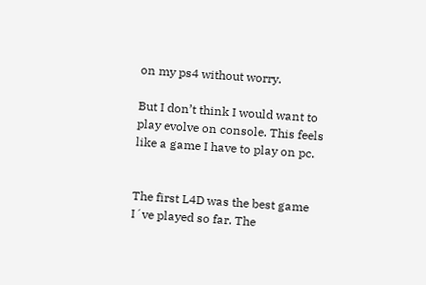on my ps4 without worry.

But I don’t think I would want to play evolve on console. This feels like a game I have to play on pc.


The first L4D was the best game I´ve played so far. The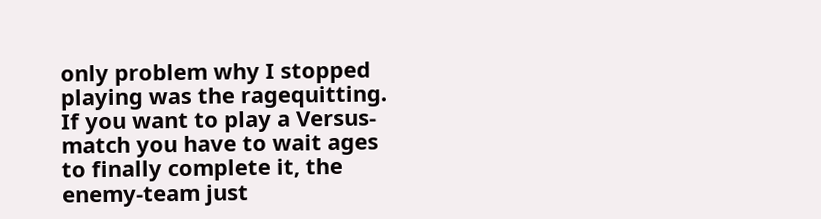only problem why I stopped playing was the ragequitting. If you want to play a Versus-match you have to wait ages to finally complete it, the enemy-team just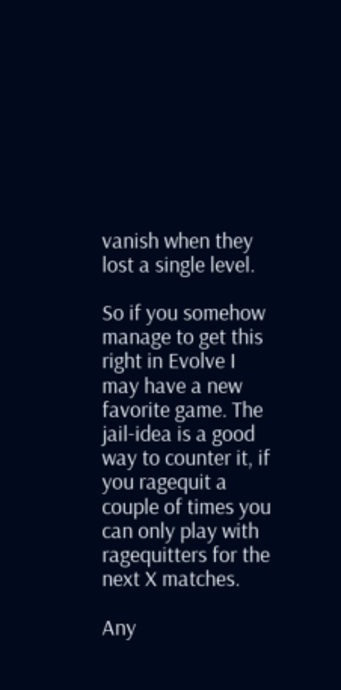vanish when they lost a single level.

So if you somehow manage to get this right in Evolve I may have a new favorite game. The jail-idea is a good way to counter it, if you ragequit a couple of times you can only play with ragequitters for the next X matches.

Any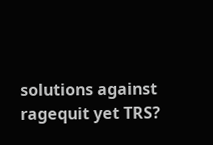solutions against ragequit yet TRS?